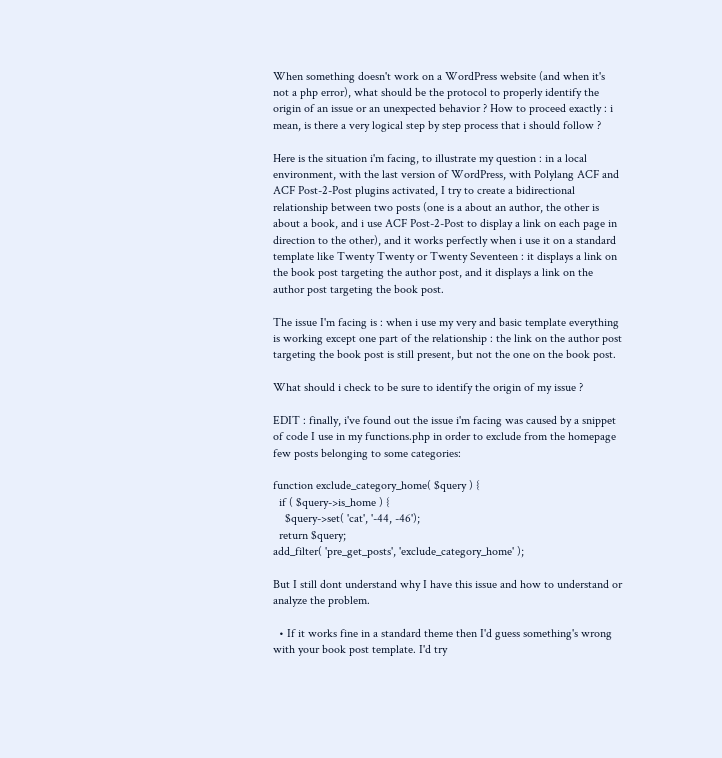When something doesn't work on a WordPress website (and when it's not a php error), what should be the protocol to properly identify the origin of an issue or an unexpected behavior ? How to proceed exactly : i mean, is there a very logical step by step process that i should follow ?

Here is the situation i'm facing, to illustrate my question : in a local environment, with the last version of WordPress, with Polylang ACF and ACF Post-2-Post plugins activated, I try to create a bidirectional relationship between two posts (one is a about an author, the other is about a book, and i use ACF Post-2-Post to display a link on each page in direction to the other), and it works perfectly when i use it on a standard template like Twenty Twenty or Twenty Seventeen : it displays a link on the book post targeting the author post, and it displays a link on the author post targeting the book post.

The issue I'm facing is : when i use my very and basic template everything is working except one part of the relationship : the link on the author post targeting the book post is still present, but not the one on the book post.

What should i check to be sure to identify the origin of my issue ?

EDIT : finally, i've found out the issue i'm facing was caused by a snippet of code I use in my functions.php in order to exclude from the homepage few posts belonging to some categories:

function exclude_category_home( $query ) {
  if ( $query->is_home ) {
    $query->set( 'cat', '-44, -46');
  return $query;
add_filter( 'pre_get_posts', 'exclude_category_home' );

But I still dont understand why I have this issue and how to understand or analyze the problem.

  • If it works fine in a standard theme then I'd guess something's wrong with your book post template. I'd try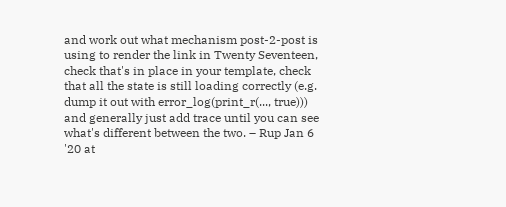and work out what mechanism post-2-post is using to render the link in Twenty Seventeen, check that's in place in your template, check that all the state is still loading correctly (e.g. dump it out with error_log(print_r(..., true))) and generally just add trace until you can see what's different between the two. – Rup Jan 6 '20 at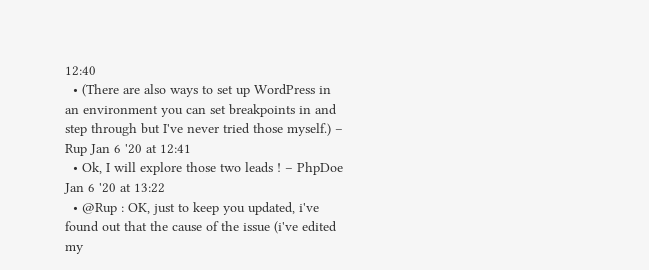12:40
  • (There are also ways to set up WordPress in an environment you can set breakpoints in and step through but I've never tried those myself.) – Rup Jan 6 '20 at 12:41
  • Ok, I will explore those two leads ! – PhpDoe Jan 6 '20 at 13:22
  • @Rup : OK, just to keep you updated, i've found out that the cause of the issue (i've edited my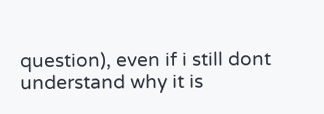question), even if i still dont understand why it is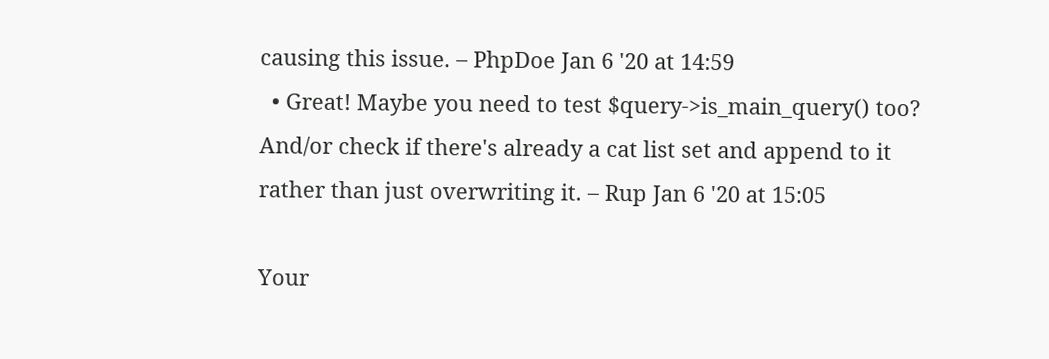causing this issue. – PhpDoe Jan 6 '20 at 14:59
  • Great! Maybe you need to test $query->is_main_query() too? And/or check if there's already a cat list set and append to it rather than just overwriting it. – Rup Jan 6 '20 at 15:05

Your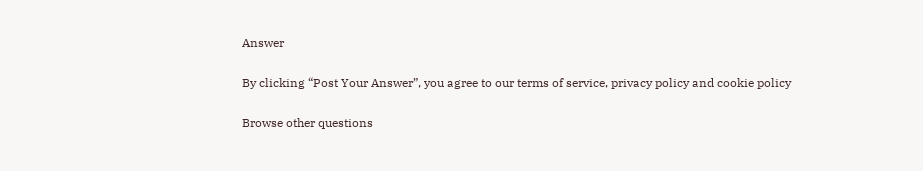Answer

By clicking “Post Your Answer”, you agree to our terms of service, privacy policy and cookie policy

Browse other questions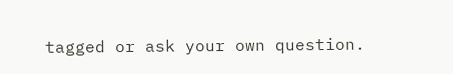tagged or ask your own question.